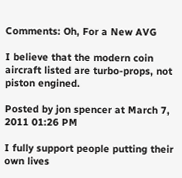Comments: Oh, For a New AVG

I believe that the modern coin aircraft listed are turbo-props, not piston engined.

Posted by jon spencer at March 7, 2011 01:26 PM

I fully support people putting their own lives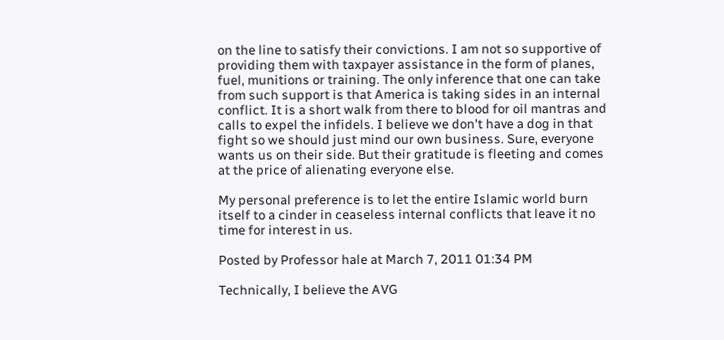on the line to satisfy their convictions. I am not so supportive of providing them with taxpayer assistance in the form of planes, fuel, munitions or training. The only inference that one can take from such support is that America is taking sides in an internal conflict. It is a short walk from there to blood for oil mantras and calls to expel the infidels. I believe we don't have a dog in that fight so we should just mind our own business. Sure, everyone wants us on their side. But their gratitude is fleeting and comes at the price of alienating everyone else.

My personal preference is to let the entire Islamic world burn itself to a cinder in ceaseless internal conflicts that leave it no time for interest in us.

Posted by Professor hale at March 7, 2011 01:34 PM

Technically, I believe the AVG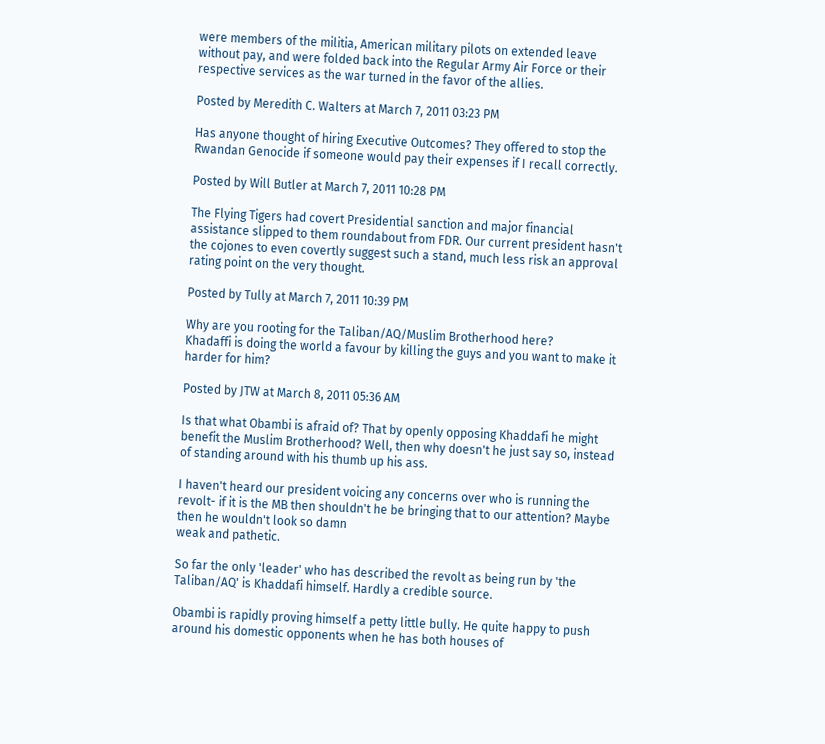were members of the militia, American military pilots on extended leave without pay, and were folded back into the Regular Army Air Force or their respective services as the war turned in the favor of the allies.

Posted by Meredith C. Walters at March 7, 2011 03:23 PM

Has anyone thought of hiring Executive Outcomes? They offered to stop the Rwandan Genocide if someone would pay their expenses if I recall correctly.

Posted by Will Butler at March 7, 2011 10:28 PM

The Flying Tigers had covert Presidential sanction and major financial assistance slipped to them roundabout from FDR. Our current president hasn't the cojones to even covertly suggest such a stand, much less risk an approval rating point on the very thought.

Posted by Tully at March 7, 2011 10:39 PM

Why are you rooting for the Taliban/AQ/Muslim Brotherhood here?
Khadaffi is doing the world a favour by killing the guys and you want to make it harder for him?

Posted by JTW at March 8, 2011 05:36 AM

Is that what Obambi is afraid of? That by openly opposing Khaddafi he might benefit the Muslim Brotherhood? Well, then why doesn't he just say so, instead of standing around with his thumb up his ass.

I haven't heard our president voicing any concerns over who is running the revolt- if it is the MB then shouldn't he be bringing that to our attention? Maybe then he wouldn't look so damn
weak and pathetic.

So far the only 'leader' who has described the revolt as being run by 'the Taliban/AQ' is Khaddafi himself. Hardly a credible source.

Obambi is rapidly proving himself a petty little bully. He quite happy to push around his domestic opponents when he has both houses of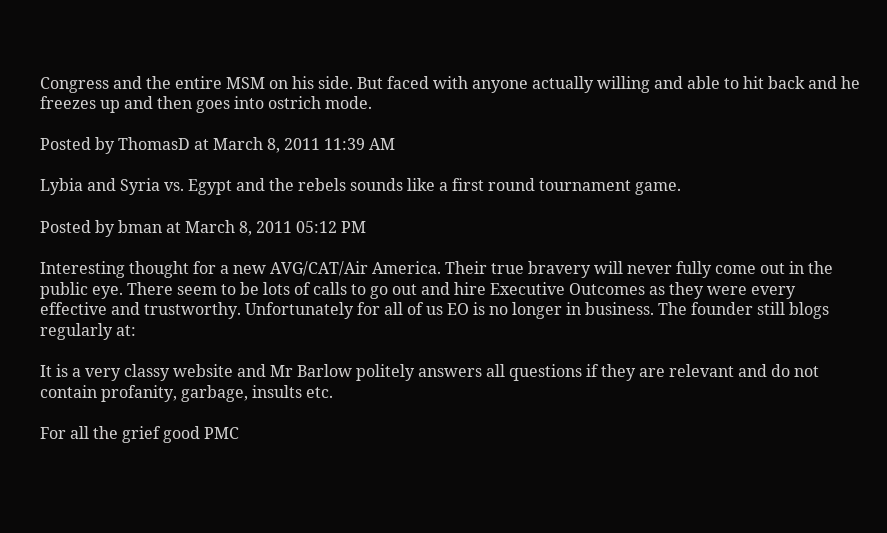Congress and the entire MSM on his side. But faced with anyone actually willing and able to hit back and he freezes up and then goes into ostrich mode.

Posted by ThomasD at March 8, 2011 11:39 AM

Lybia and Syria vs. Egypt and the rebels sounds like a first round tournament game.

Posted by bman at March 8, 2011 05:12 PM

Interesting thought for a new AVG/CAT/Air America. Their true bravery will never fully come out in the public eye. There seem to be lots of calls to go out and hire Executive Outcomes as they were every effective and trustworthy. Unfortunately for all of us EO is no longer in business. The founder still blogs regularly at:

It is a very classy website and Mr Barlow politely answers all questions if they are relevant and do not contain profanity, garbage, insults etc.

For all the grief good PMC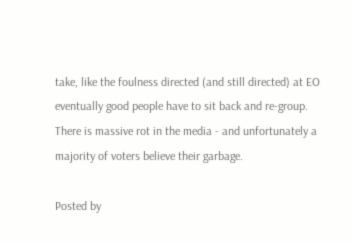take, like the foulness directed (and still directed) at EO eventually good people have to sit back and re-group. There is massive rot in the media - and unfortunately a majority of voters believe their garbage.

Posted by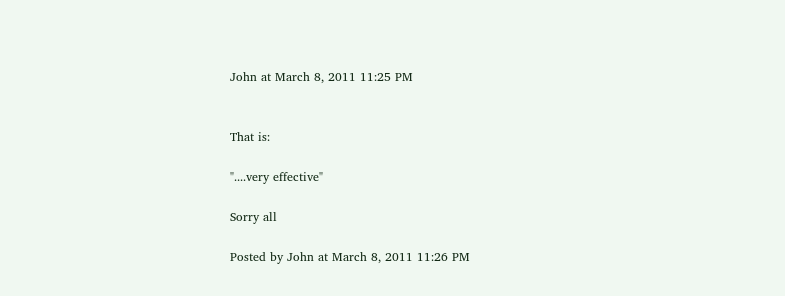John at March 8, 2011 11:25 PM


That is:

"....very effective"

Sorry all

Posted by John at March 8, 2011 11:26 PM